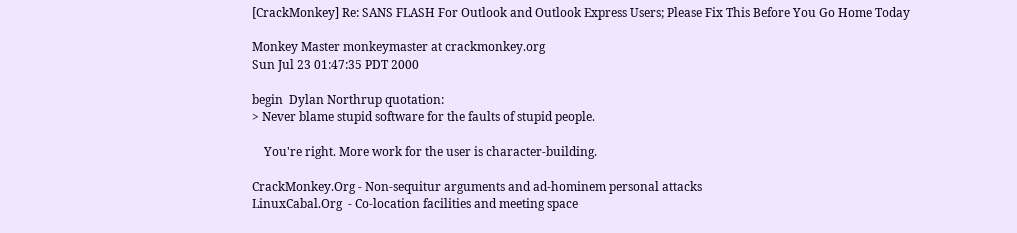[CrackMonkey] Re: SANS FLASH For Outlook and Outlook Express Users; Please Fix This Before You Go Home Today

Monkey Master monkeymaster at crackmonkey.org
Sun Jul 23 01:47:35 PDT 2000

begin  Dylan Northrup quotation:
> Never blame stupid software for the faults of stupid people.

    You're right. More work for the user is character-building.

CrackMonkey.Org - Non-sequitur arguments and ad-hominem personal attacks
LinuxCabal.Org  - Co-location facilities and meeting space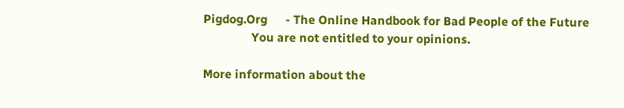Pigdog.Org      - The Online Handbook for Bad People of the Future
                You are not entitled to your opinions.

More information about the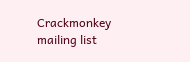Crackmonkey mailing list